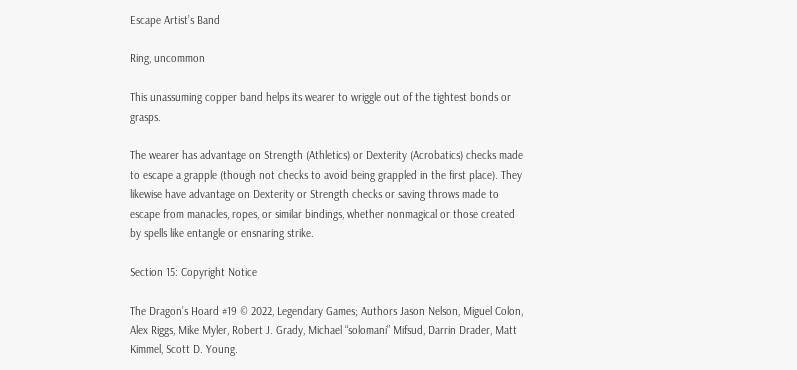Escape Artist’s Band

Ring, uncommon

This unassuming copper band helps its wearer to wriggle out of the tightest bonds or grasps.

The wearer has advantage on Strength (Athletics) or Dexterity (Acrobatics) checks made to escape a grapple (though not checks to avoid being grappled in the first place). They likewise have advantage on Dexterity or Strength checks or saving throws made to escape from manacles, ropes, or similar bindings, whether nonmagical or those created by spells like entangle or ensnaring strike.

Section 15: Copyright Notice

The Dragon’s Hoard #19 © 2022, Legendary Games; Authors Jason Nelson, Miguel Colon, Alex Riggs, Mike Myler, Robert J. Grady, Michael “solomani” Mifsud, Darrin Drader, Matt Kimmel, Scott D. Young.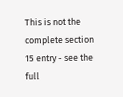This is not the complete section 15 entry - see the full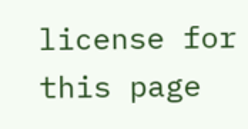license for this page